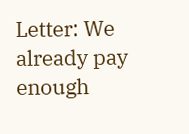Letter: We already pay enough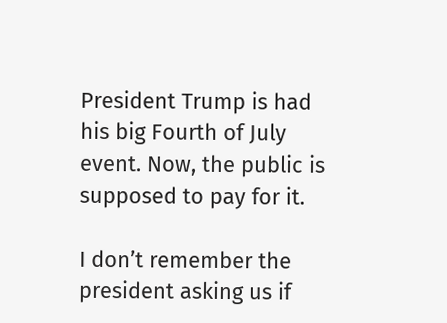President Trump is had his big Fourth of July event. Now, the public is supposed to pay for it.

I don’t remember the president asking us if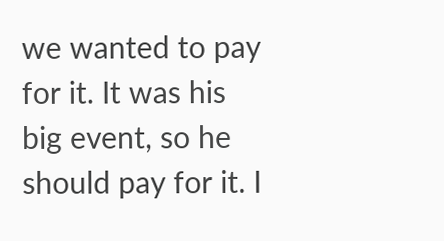we wanted to pay for it. It was his big event, so he should pay for it. I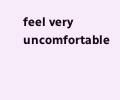feel very uncomfortable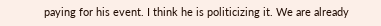paying for his event. I think he is politicizing it. We are already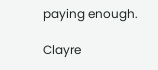paying enough.

Clayre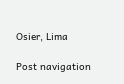Osier, Lima

Post navigation